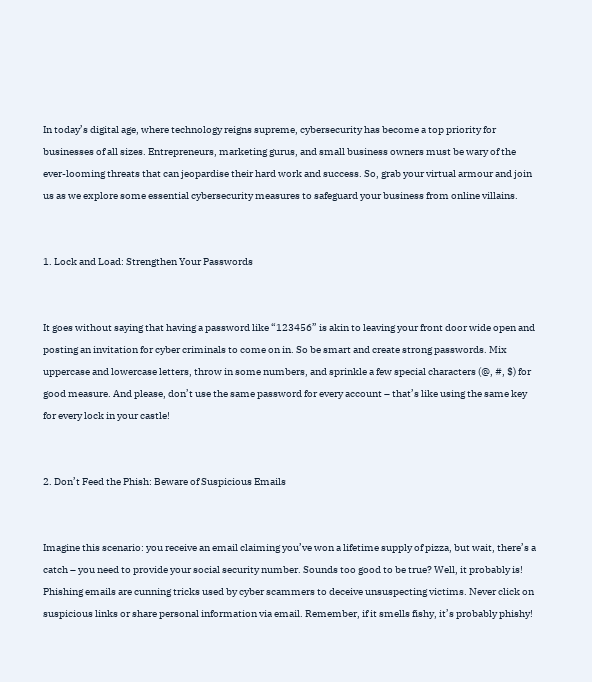In today’s digital age, where technology reigns supreme, cybersecurity has become a top priority for businesses of all sizes. Entrepreneurs, marketing gurus, and small business owners must be wary of the ever-looming threats that can jeopardise their hard work and success. So, grab your virtual armour and join us as we explore some essential cybersecurity measures to safeguard your business from online villains.


1. Lock and Load: Strengthen Your Passwords


It goes without saying that having a password like “123456” is akin to leaving your front door wide open and posting an invitation for cyber criminals to come on in. So be smart and create strong passwords. Mix uppercase and lowercase letters, throw in some numbers, and sprinkle a few special characters (@, #, $) for good measure. And please, don’t use the same password for every account – that’s like using the same key for every lock in your castle!


2. Don’t Feed the Phish: Beware of Suspicious Emails


Imagine this scenario: you receive an email claiming you’ve won a lifetime supply of pizza, but wait, there’s a catch – you need to provide your social security number. Sounds too good to be true? Well, it probably is! Phishing emails are cunning tricks used by cyber scammers to deceive unsuspecting victims. Never click on suspicious links or share personal information via email. Remember, if it smells fishy, it’s probably phishy!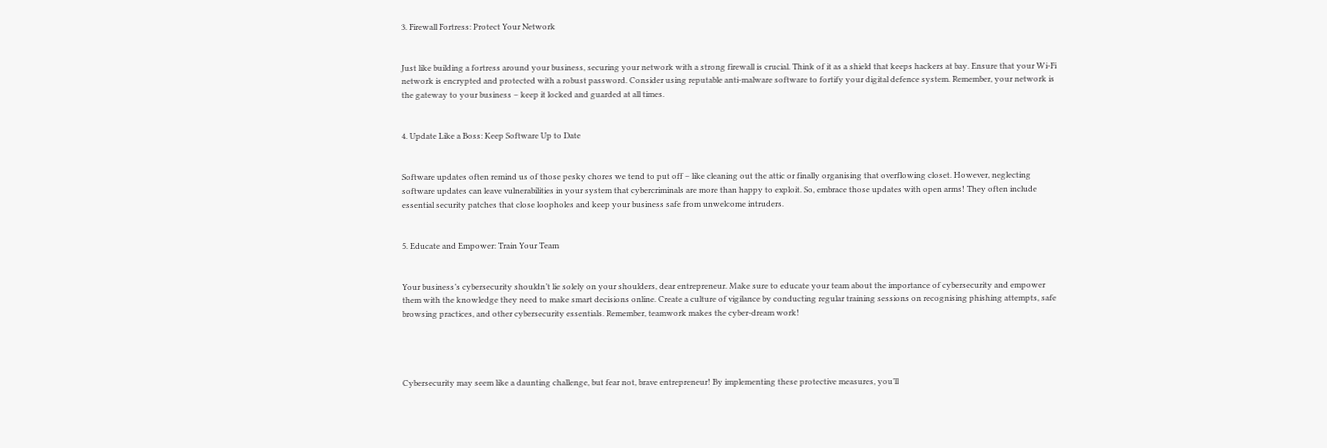3. Firewall Fortress: Protect Your Network


Just like building a fortress around your business, securing your network with a strong firewall is crucial. Think of it as a shield that keeps hackers at bay. Ensure that your Wi-Fi network is encrypted and protected with a robust password. Consider using reputable anti-malware software to fortify your digital defence system. Remember, your network is the gateway to your business – keep it locked and guarded at all times.


4. Update Like a Boss: Keep Software Up to Date


Software updates often remind us of those pesky chores we tend to put off – like cleaning out the attic or finally organising that overflowing closet. However, neglecting software updates can leave vulnerabilities in your system that cybercriminals are more than happy to exploit. So, embrace those updates with open arms! They often include essential security patches that close loopholes and keep your business safe from unwelcome intruders.


5. Educate and Empower: Train Your Team


Your business’s cybersecurity shouldn’t lie solely on your shoulders, dear entrepreneur. Make sure to educate your team about the importance of cybersecurity and empower them with the knowledge they need to make smart decisions online. Create a culture of vigilance by conducting regular training sessions on recognising phishing attempts, safe browsing practices, and other cybersecurity essentials. Remember, teamwork makes the cyber-dream work!




Cybersecurity may seem like a daunting challenge, but fear not, brave entrepreneur! By implementing these protective measures, you’ll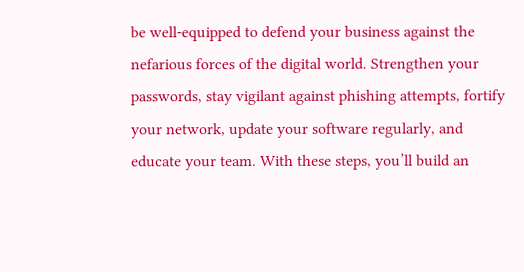be well-equipped to defend your business against the nefarious forces of the digital world. Strengthen your passwords, stay vigilant against phishing attempts, fortify your network, update your software regularly, and educate your team. With these steps, you’ll build an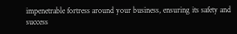impenetrable fortress around your business, ensuring its safety and success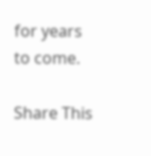for years to come.

Share This